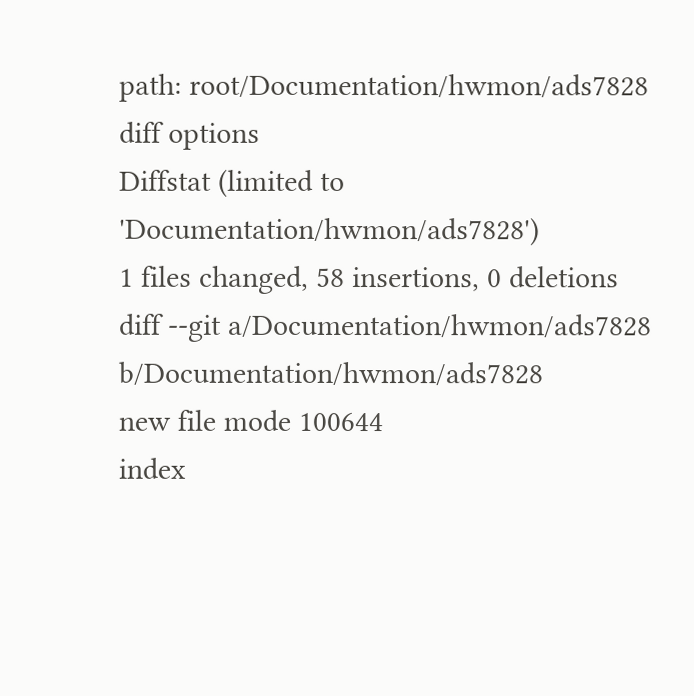path: root/Documentation/hwmon/ads7828
diff options
Diffstat (limited to 'Documentation/hwmon/ads7828')
1 files changed, 58 insertions, 0 deletions
diff --git a/Documentation/hwmon/ads7828 b/Documentation/hwmon/ads7828
new file mode 100644
index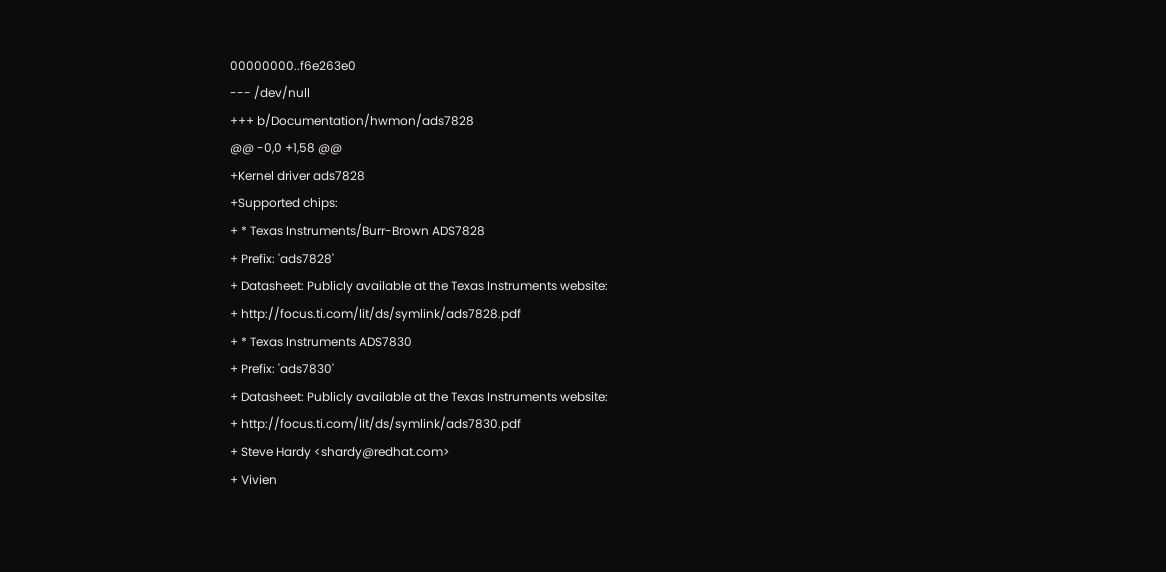00000000..f6e263e0
--- /dev/null
+++ b/Documentation/hwmon/ads7828
@@ -0,0 +1,58 @@
+Kernel driver ads7828
+Supported chips:
+ * Texas Instruments/Burr-Brown ADS7828
+ Prefix: 'ads7828'
+ Datasheet: Publicly available at the Texas Instruments website:
+ http://focus.ti.com/lit/ds/symlink/ads7828.pdf
+ * Texas Instruments ADS7830
+ Prefix: 'ads7830'
+ Datasheet: Publicly available at the Texas Instruments website:
+ http://focus.ti.com/lit/ds/symlink/ads7830.pdf
+ Steve Hardy <shardy@redhat.com>
+ Vivien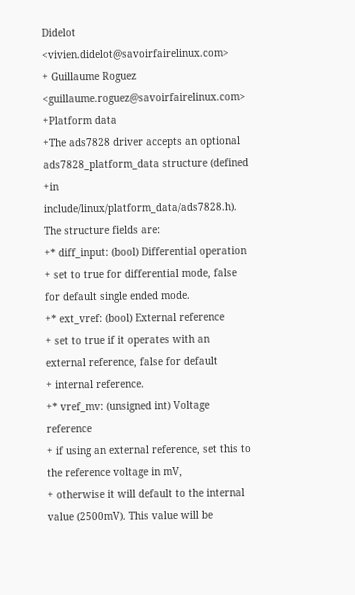Didelot <vivien.didelot@savoirfairelinux.com>
+ Guillaume Roguez <guillaume.roguez@savoirfairelinux.com>
+Platform data
+The ads7828 driver accepts an optional ads7828_platform_data structure (defined
+in include/linux/platform_data/ads7828.h). The structure fields are:
+* diff_input: (bool) Differential operation
+ set to true for differential mode, false for default single ended mode.
+* ext_vref: (bool) External reference
+ set to true if it operates with an external reference, false for default
+ internal reference.
+* vref_mv: (unsigned int) Voltage reference
+ if using an external reference, set this to the reference voltage in mV,
+ otherwise it will default to the internal value (2500mV). This value will be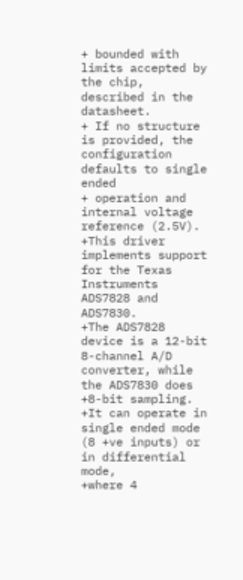+ bounded with limits accepted by the chip, described in the datasheet.
+ If no structure is provided, the configuration defaults to single ended
+ operation and internal voltage reference (2.5V).
+This driver implements support for the Texas Instruments ADS7828 and ADS7830.
+The ADS7828 device is a 12-bit 8-channel A/D converter, while the ADS7830 does
+8-bit sampling.
+It can operate in single ended mode (8 +ve inputs) or in differential mode,
+where 4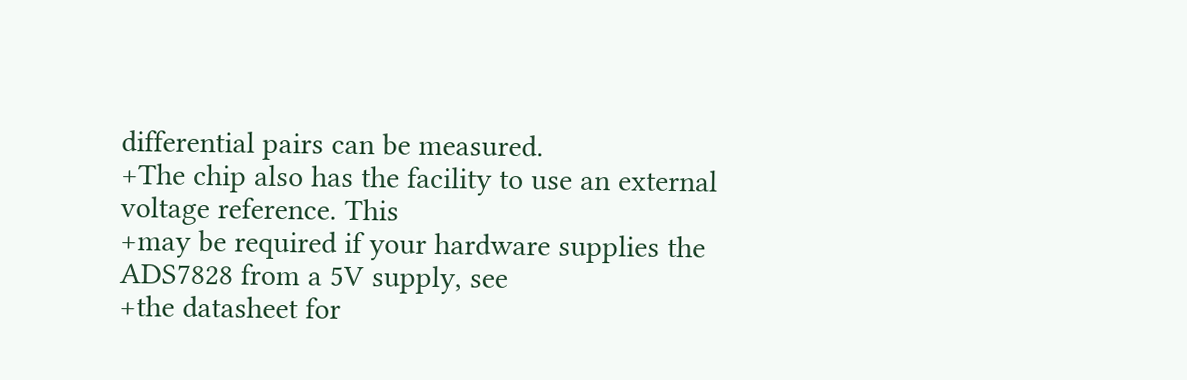differential pairs can be measured.
+The chip also has the facility to use an external voltage reference. This
+may be required if your hardware supplies the ADS7828 from a 5V supply, see
+the datasheet for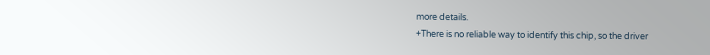more details.
+There is no reliable way to identify this chip, so the driver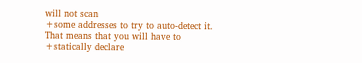will not scan
+some addresses to try to auto-detect it. That means that you will have to
+statically declare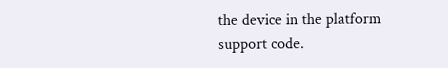the device in the platform support code.